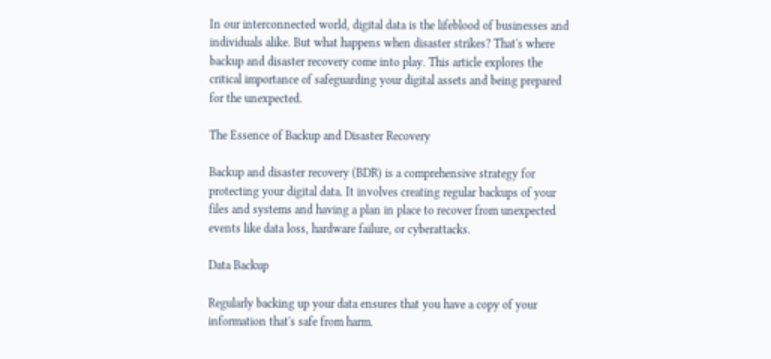In our interconnected world, digital data is the lifeblood of businesses and individuals alike. But what happens when disaster strikes? That's where backup and disaster recovery come into play. This article explores the critical importance of safeguarding your digital assets and being prepared for the unexpected.

The Essence of Backup and Disaster Recovery

Backup and disaster recovery (BDR) is a comprehensive strategy for protecting your digital data. It involves creating regular backups of your files and systems and having a plan in place to recover from unexpected events like data loss, hardware failure, or cyberattacks.

Data Backup

Regularly backing up your data ensures that you have a copy of your information that's safe from harm.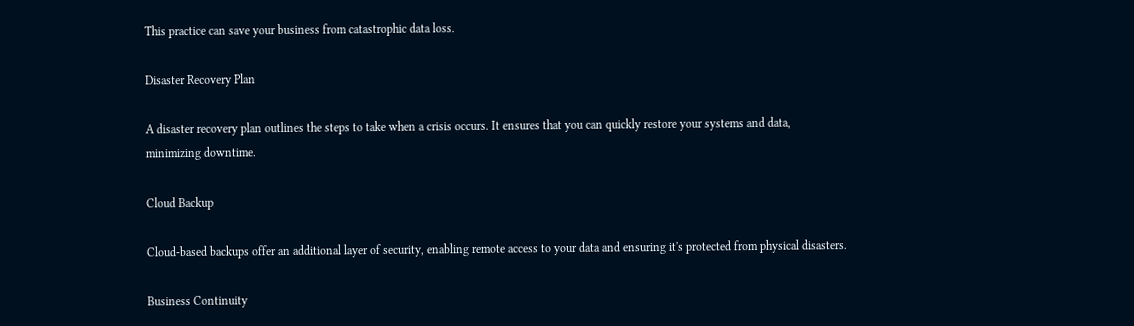This practice can save your business from catastrophic data loss.

Disaster Recovery Plan

A disaster recovery plan outlines the steps to take when a crisis occurs. It ensures that you can quickly restore your systems and data, minimizing downtime.

Cloud Backup

Cloud-based backups offer an additional layer of security, enabling remote access to your data and ensuring it's protected from physical disasters.

Business Continuity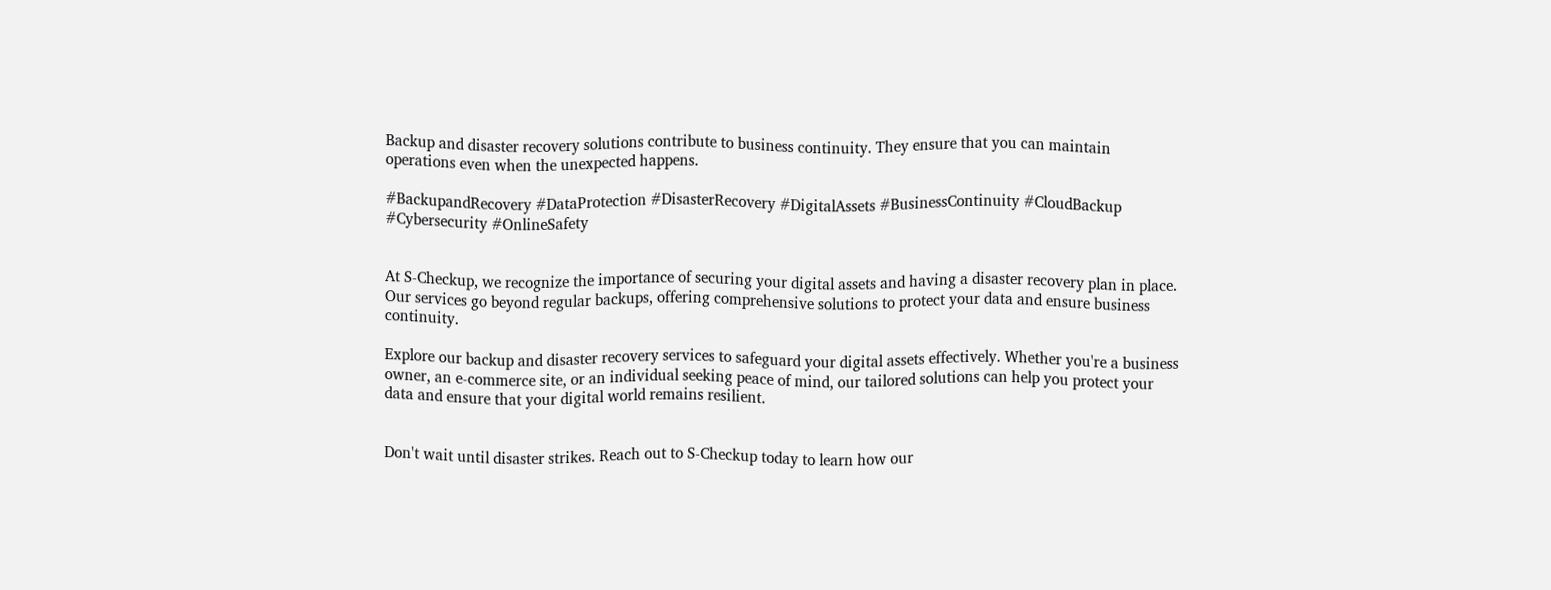Backup and disaster recovery solutions contribute to business continuity. They ensure that you can maintain operations even when the unexpected happens.

#BackupandRecovery #DataProtection #DisasterRecovery #DigitalAssets #BusinessContinuity #CloudBackup #Cybersecurity #OnlineSafety


At S-Checkup, we recognize the importance of securing your digital assets and having a disaster recovery plan in place. Our services go beyond regular backups, offering comprehensive solutions to protect your data and ensure business continuity.

Explore our backup and disaster recovery services to safeguard your digital assets effectively. Whether you're a business owner, an e-commerce site, or an individual seeking peace of mind, our tailored solutions can help you protect your data and ensure that your digital world remains resilient.


Don't wait until disaster strikes. Reach out to S-Checkup today to learn how our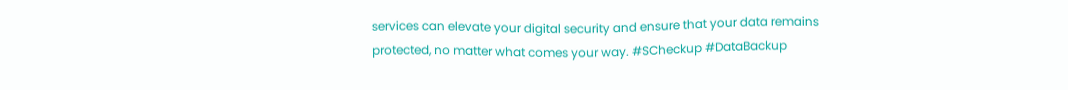services can elevate your digital security and ensure that your data remains protected, no matter what comes your way. #SCheckup #DataBackup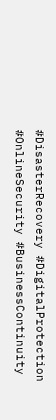#DisasterRecovery #DigitalProtection #OnlineSecurity #BusinessContinuity